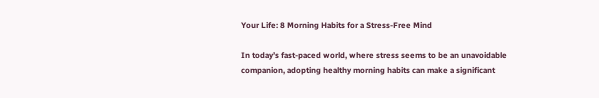Your Life: 8 Morning Habits for a Stress-Free Mind

In today’s fast-paced world, where stress seems to be an unavoidable companion, adopting healthy morning habits can make a significant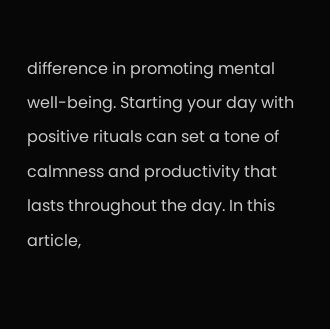difference in promoting mental well-being. Starting your day with positive rituals can set a tone of calmness and productivity that lasts throughout the day. In this article,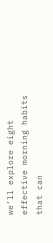we’ll explore eight effective morning habits that can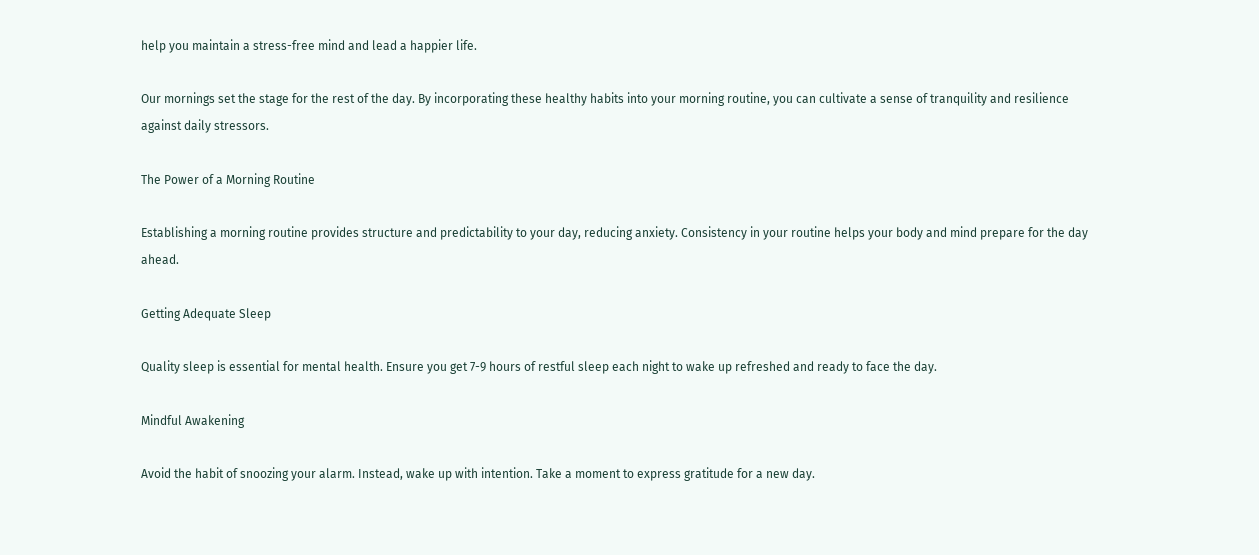help you maintain a stress-free mind and lead a happier life.

Our mornings set the stage for the rest of the day. By incorporating these healthy habits into your morning routine, you can cultivate a sense of tranquility and resilience against daily stressors.

The Power of a Morning Routine

Establishing a morning routine provides structure and predictability to your day, reducing anxiety. Consistency in your routine helps your body and mind prepare for the day ahead.

Getting Adequate Sleep

Quality sleep is essential for mental health. Ensure you get 7-9 hours of restful sleep each night to wake up refreshed and ready to face the day.

Mindful Awakening

Avoid the habit of snoozing your alarm. Instead, wake up with intention. Take a moment to express gratitude for a new day.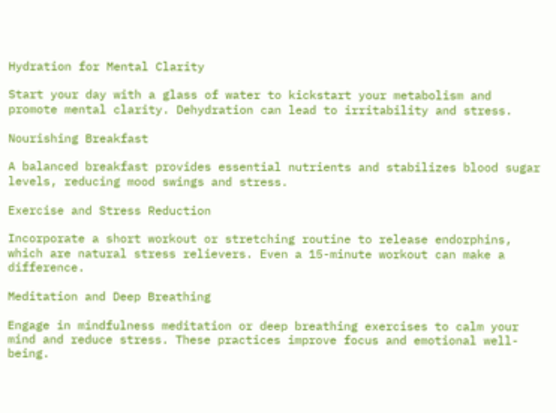Hydration for Mental Clarity

Start your day with a glass of water to kickstart your metabolism and promote mental clarity. Dehydration can lead to irritability and stress.

Nourishing Breakfast

A balanced breakfast provides essential nutrients and stabilizes blood sugar levels, reducing mood swings and stress.

Exercise and Stress Reduction

Incorporate a short workout or stretching routine to release endorphins, which are natural stress relievers. Even a 15-minute workout can make a difference.

Meditation and Deep Breathing

Engage in mindfulness meditation or deep breathing exercises to calm your mind and reduce stress. These practices improve focus and emotional well-being.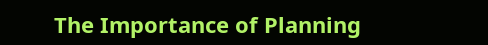The Importance of Planning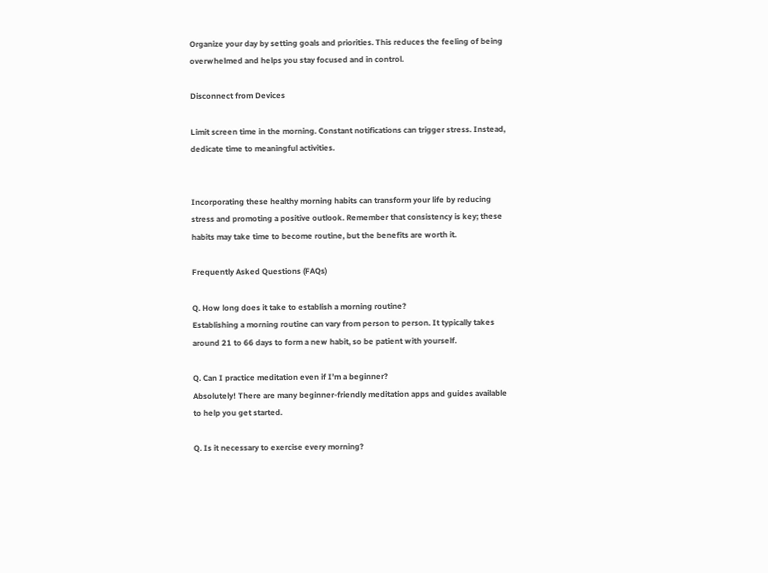Organize your day by setting goals and priorities. This reduces the feeling of being overwhelmed and helps you stay focused and in control.

Disconnect from Devices

Limit screen time in the morning. Constant notifications can trigger stress. Instead, dedicate time to meaningful activities.


Incorporating these healthy morning habits can transform your life by reducing stress and promoting a positive outlook. Remember that consistency is key; these habits may take time to become routine, but the benefits are worth it.

Frequently Asked Questions (FAQs)

Q. How long does it take to establish a morning routine?
Establishing a morning routine can vary from person to person. It typically takes around 21 to 66 days to form a new habit, so be patient with yourself.

Q. Can I practice meditation even if I’m a beginner?
Absolutely! There are many beginner-friendly meditation apps and guides available to help you get started.

Q. Is it necessary to exercise every morning?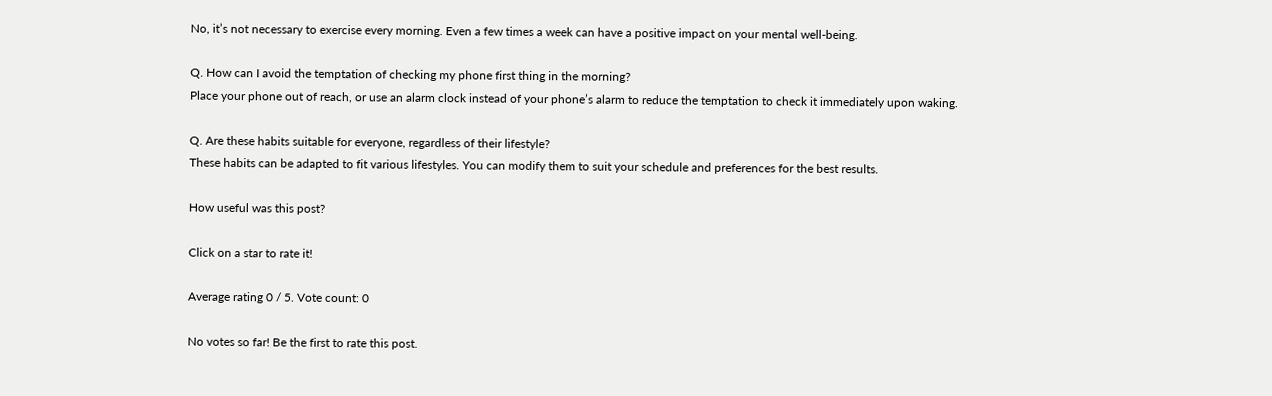No, it’s not necessary to exercise every morning. Even a few times a week can have a positive impact on your mental well-being.

Q. How can I avoid the temptation of checking my phone first thing in the morning?
Place your phone out of reach, or use an alarm clock instead of your phone’s alarm to reduce the temptation to check it immediately upon waking.

Q. Are these habits suitable for everyone, regardless of their lifestyle?
These habits can be adapted to fit various lifestyles. You can modify them to suit your schedule and preferences for the best results.

How useful was this post?

Click on a star to rate it!

Average rating 0 / 5. Vote count: 0

No votes so far! Be the first to rate this post.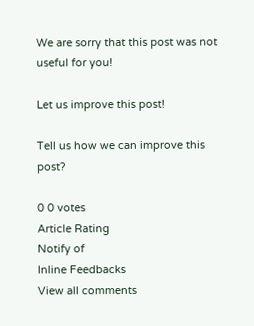We are sorry that this post was not useful for you!

Let us improve this post!

Tell us how we can improve this post?

0 0 votes
Article Rating
Notify of
Inline Feedbacks
View all comments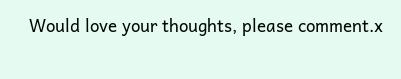Would love your thoughts, please comment.x